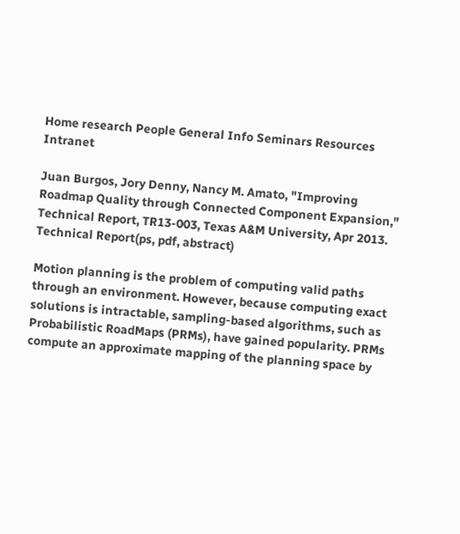Home research People General Info Seminars Resources Intranet

Juan Burgos, Jory Denny, Nancy M. Amato, "Improving Roadmap Quality through Connected Component Expansion," Technical Report, TR13-003, Texas A&M University, Apr 2013.
Technical Report(ps, pdf, abstract)

Motion planning is the problem of computing valid paths through an environment. However, because computing exact solutions is intractable, sampling-based algorithms, such as Probabilistic RoadMaps (PRMs), have gained popularity. PRMs compute an approximate mapping of the planning space by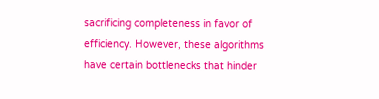sacrificing completeness in favor of efficiency. However, these algorithms have certain bottlenecks that hinder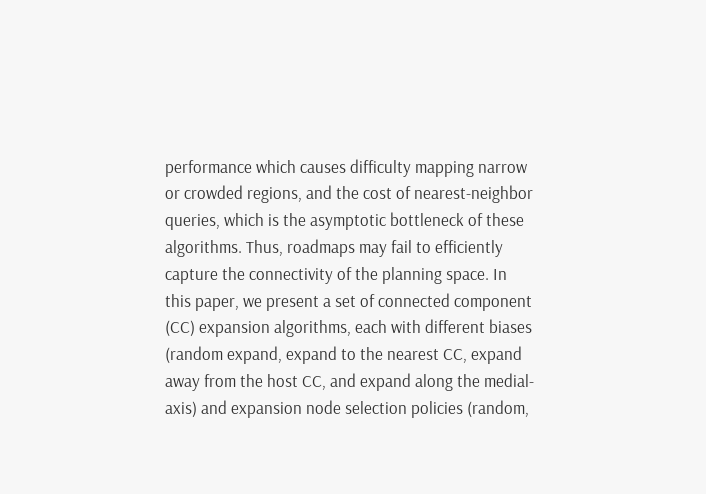performance which causes difficulty mapping narrow or crowded regions, and the cost of nearest-neighbor queries, which is the asymptotic bottleneck of these algorithms. Thus, roadmaps may fail to efficiently capture the connectivity of the planning space. In this paper, we present a set of connected component (CC) expansion algorithms, each with different biases (random expand, expand to the nearest CC, expand away from the host CC, and expand along the medial-axis) and expansion node selection policies (random,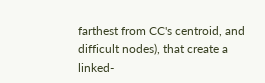farthest from CC's centroid, and difficult nodes), that create a linked-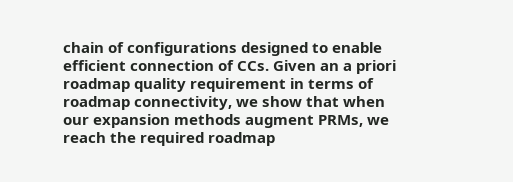chain of configurations designed to enable efficient connection of CCs. Given an a priori roadmap quality requirement in terms of roadmap connectivity, we show that when our expansion methods augment PRMs, we reach the required roadmap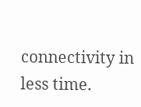connectivity in less time.